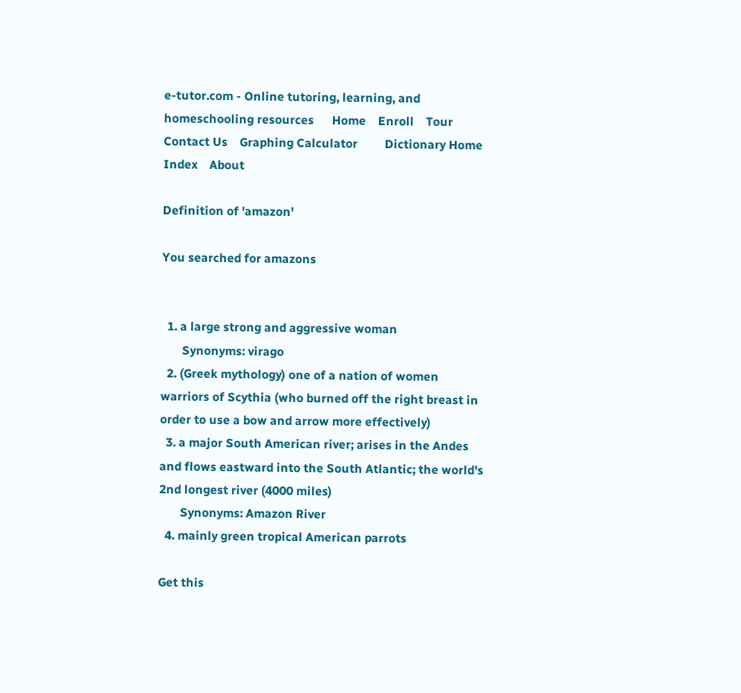e-tutor.com - Online tutoring, learning, and homeschooling resources      Home    Enroll    Tour    Contact Us    Graphing Calculator         Dictionary Home    Index    About

Definition of 'amazon'

You searched for amazons


  1. a large strong and aggressive woman
       Synonyms: virago
  2. (Greek mythology) one of a nation of women warriors of Scythia (who burned off the right breast in order to use a bow and arrow more effectively)
  3. a major South American river; arises in the Andes and flows eastward into the South Atlantic; the world's 2nd longest river (4000 miles)
       Synonyms: Amazon River
  4. mainly green tropical American parrots

Get this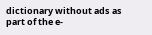dictionary without ads as part of the e-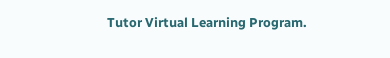Tutor Virtual Learning Program.